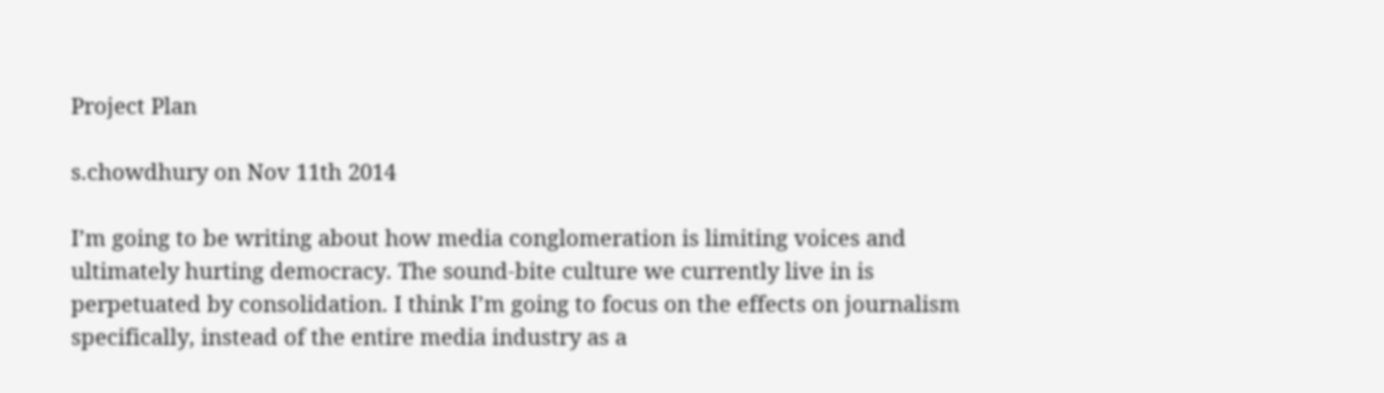Project Plan

s.chowdhury on Nov 11th 2014

I’m going to be writing about how media conglomeration is limiting voices and ultimately hurting democracy. The sound-bite culture we currently live in is perpetuated by consolidation. I think I’m going to focus on the effects on journalism specifically, instead of the entire media industry as a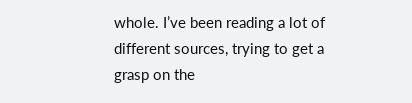whole. I’ve been reading a lot of different sources, trying to get a grasp on the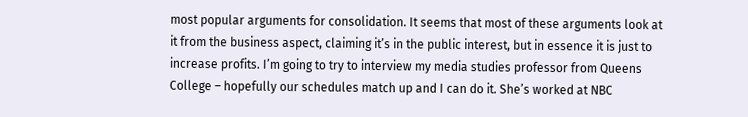most popular arguments for consolidation. It seems that most of these arguments look at it from the business aspect, claiming it’s in the public interest, but in essence it is just to increase profits. I’m going to try to interview my media studies professor from Queens College – hopefully our schedules match up and I can do it. She’s worked at NBC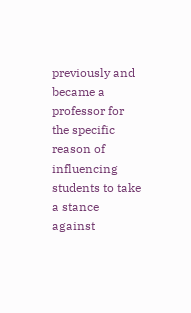previously and became a professor for the specific reason of influencing students to take a stance against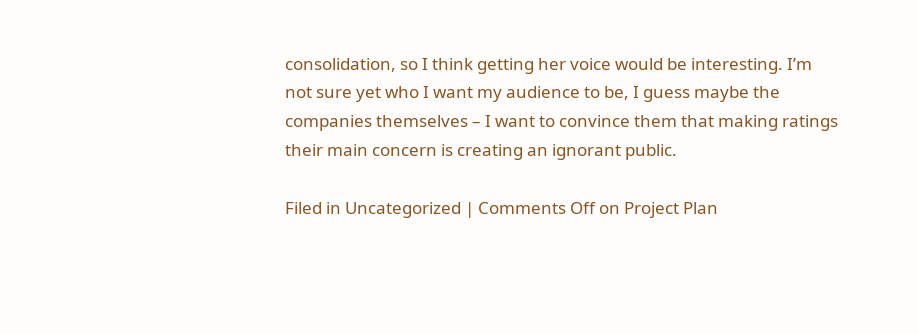consolidation, so I think getting her voice would be interesting. I’m not sure yet who I want my audience to be, I guess maybe the companies themselves – I want to convince them that making ratings their main concern is creating an ignorant public.

Filed in Uncategorized | Comments Off on Project Plan